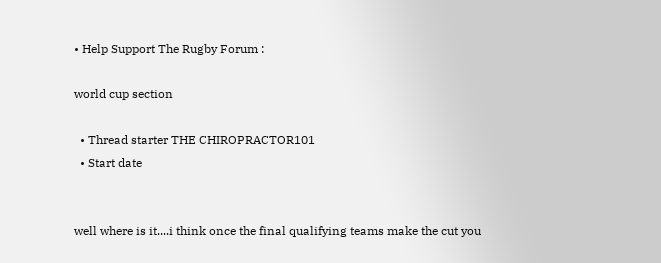• Help Support The Rugby Forum :

world cup section

  • Thread starter THE CHIROPRACTOR101
  • Start date


well where is it....i think once the final qualifying teams make the cut you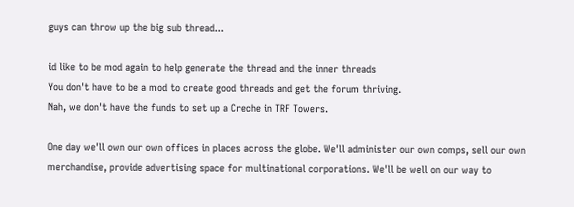guys can throw up the big sub thread...

id like to be mod again to help generate the thread and the inner threads
You don't have to be a mod to create good threads and get the forum thriving.
Nah, we don't have the funds to set up a Creche in TRF Towers.

One day we'll own our own offices in places across the globe. We'll administer our own comps, sell our own merchandise, provide advertising space for multinational corporations. We'll be well on our way to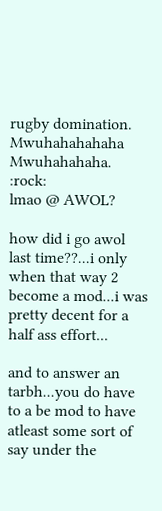rugby domination. Mwuhahahahaha Mwuhahahaha. :rock:
lmao @ AWOL?

how did i go awol last time??...i only when that way 2 become a mod...i was pretty decent for a half ass effort...

and to answer an tarbh...you do have to a be mod to have atleast some sort of say under the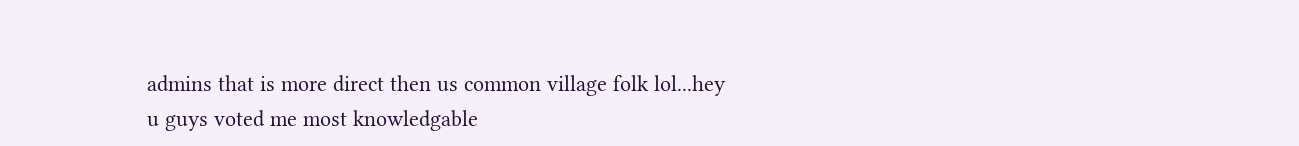admins that is more direct then us common village folk lol...hey u guys voted me most knowledgable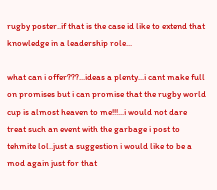rugby poster..if that is the case id like to extend that knowledge in a leadership role...

what can i offer???...ideas a plenty...i cant make full on promises but i can promise that the rugby world cup is almost heaven to me!!!...i would not dare treat such an event with the garbage i post to tehmite lol..just a suggestion i would like to be a mod again just for that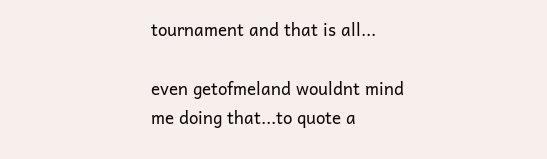tournament and that is all...

even getofmeland wouldnt mind me doing that...to quote a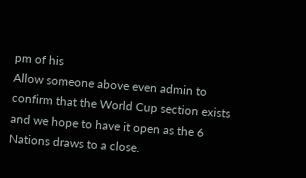pm of his
Allow someone above even admin to confirm that the World Cup section exists and we hope to have it open as the 6 Nations draws to a close.